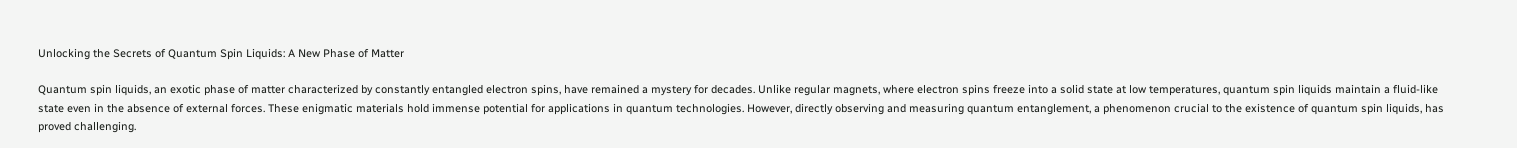Unlocking the Secrets of Quantum Spin Liquids: A New Phase of Matter

Quantum spin liquids, an exotic phase of matter characterized by constantly entangled electron spins, have remained a mystery for decades. Unlike regular magnets, where electron spins freeze into a solid state at low temperatures, quantum spin liquids maintain a fluid-like state even in the absence of external forces. These enigmatic materials hold immense potential for applications in quantum technologies. However, directly observing and measuring quantum entanglement, a phenomenon crucial to the existence of quantum spin liquids, has proved challenging.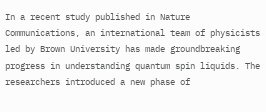In a recent study published in Nature Communications, an international team of physicists led by Brown University has made groundbreaking progress in understanding quantum spin liquids. The researchers introduced a new phase of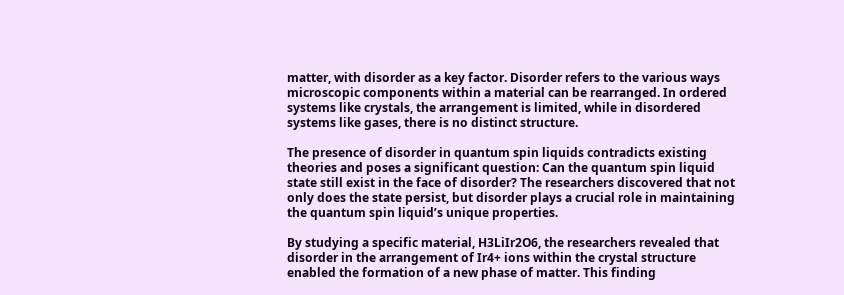matter, with disorder as a key factor. Disorder refers to the various ways microscopic components within a material can be rearranged. In ordered systems like crystals, the arrangement is limited, while in disordered systems like gases, there is no distinct structure.

The presence of disorder in quantum spin liquids contradicts existing theories and poses a significant question: Can the quantum spin liquid state still exist in the face of disorder? The researchers discovered that not only does the state persist, but disorder plays a crucial role in maintaining the quantum spin liquid’s unique properties.

By studying a specific material, H3LiIr2O6, the researchers revealed that disorder in the arrangement of Ir4+ ions within the crystal structure enabled the formation of a new phase of matter. This finding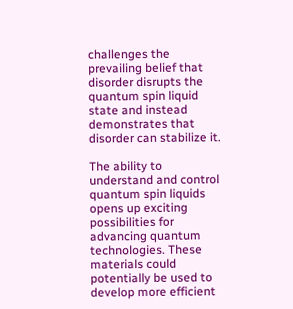challenges the prevailing belief that disorder disrupts the quantum spin liquid state and instead demonstrates that disorder can stabilize it.

The ability to understand and control quantum spin liquids opens up exciting possibilities for advancing quantum technologies. These materials could potentially be used to develop more efficient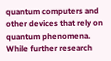quantum computers and other devices that rely on quantum phenomena. While further research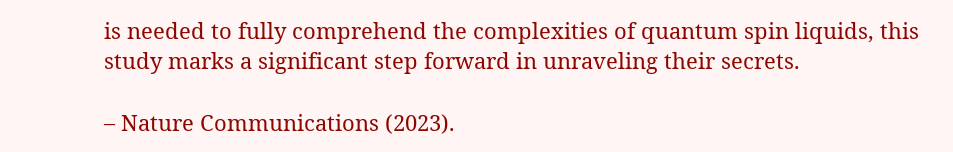is needed to fully comprehend the complexities of quantum spin liquids, this study marks a significant step forward in unraveling their secrets.

– Nature Communications (2023).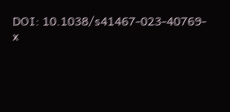DOI: 10.1038/s41467-023-40769-x